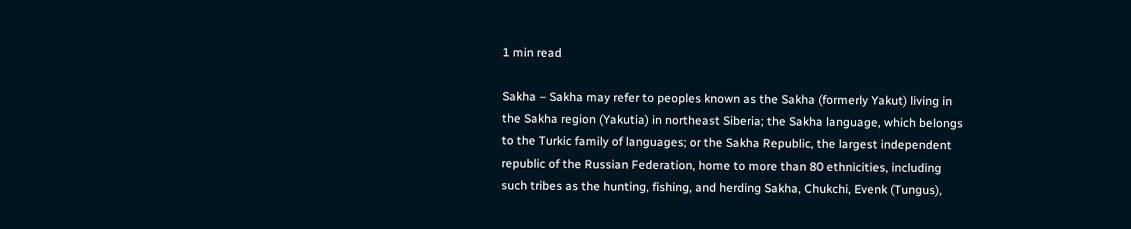1 min read

Sakha – Sakha may refer to peoples known as the Sakha (formerly Yakut) living in the Sakha region (Yakutia) in northeast Siberia; the Sakha language, which belongs to the Turkic family of languages; or the Sakha Republic, the largest independent republic of the Russian Federation, home to more than 80 ethnicities, including such tribes as the hunting, fishing, and herding Sakha, Chukchi, Evenk (Tungus),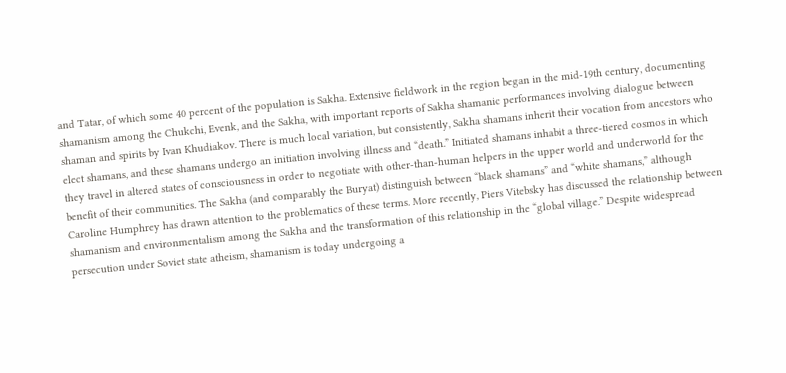and Tatar, of which some 40 percent of the population is Sakha. Extensive fieldwork in the region began in the mid-19th century, documenting shamanism among the Chukchi, Evenk, and the Sakha, with important reports of Sakha shamanic performances involving dialogue between shaman and spirits by Ivan Khudiakov. There is much local variation, but consistently, Sakha shamans inherit their vocation from ancestors who elect shamans, and these shamans undergo an initiation involving illness and “death.” Initiated shamans inhabit a three-tiered cosmos in which they travel in altered states of consciousness in order to negotiate with other-than-human helpers in the upper world and underworld for the benefit of their communities. The Sakha (and comparably the Buryat) distinguish between “black shamans” and “white shamans,” although Caroline Humphrey has drawn attention to the problematics of these terms. More recently, Piers Vitebsky has discussed the relationship between shamanism and environmentalism among the Sakha and the transformation of this relationship in the “global village.” Despite widespread persecution under Soviet state atheism, shamanism is today undergoing a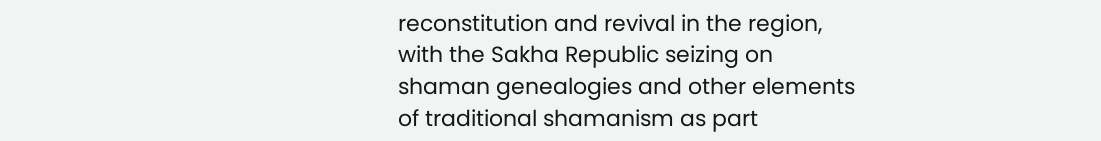reconstitution and revival in the region, with the Sakha Republic seizing on shaman genealogies and other elements of traditional shamanism as part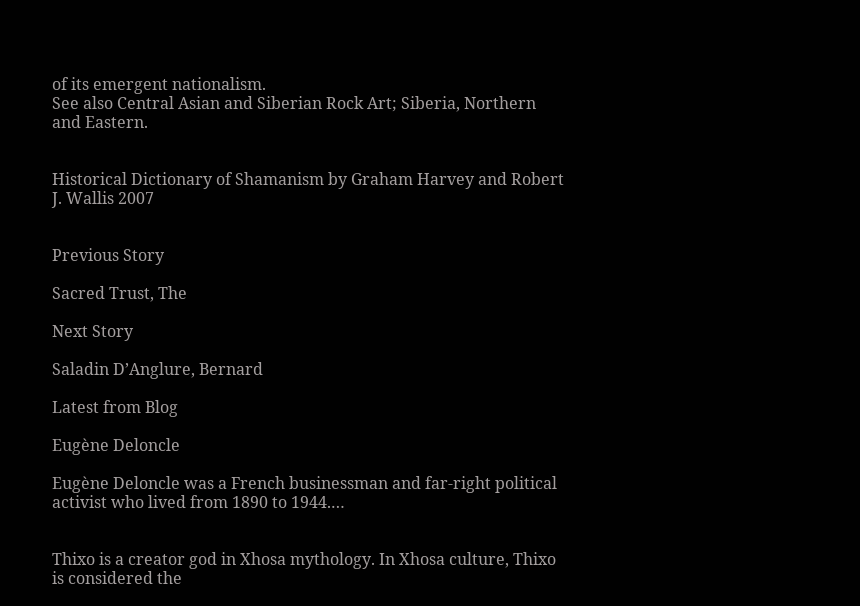of its emergent nationalism.
See also Central Asian and Siberian Rock Art; Siberia, Northern and Eastern.


Historical Dictionary of Shamanism by Graham Harvey and Robert J. Wallis 2007


Previous Story

Sacred Trust, The

Next Story

Saladin D’Anglure, Bernard

Latest from Blog

Eugène Deloncle

Eugène Deloncle was a French businessman and far-right political activist who lived from 1890 to 1944.…


Thixo is a creator god in Xhosa mythology. In Xhosa culture, Thixo is considered the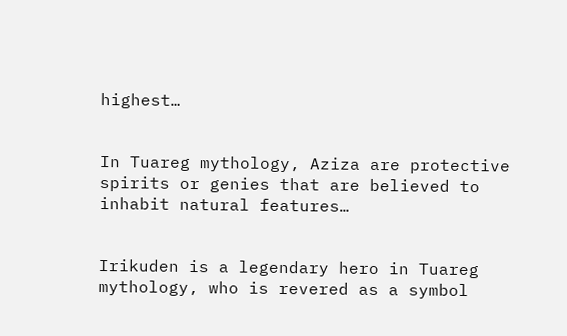highest…


In Tuareg mythology, Aziza are protective spirits or genies that are believed to inhabit natural features…


Irikuden is a legendary hero in Tuareg mythology, who is revered as a symbol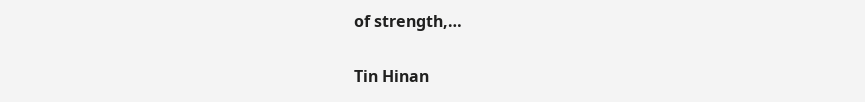of strength,…

Tin Hinan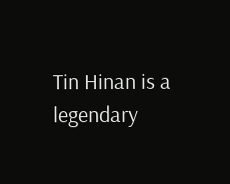Tin Hinan is a legendary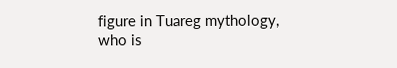figure in Tuareg mythology, who is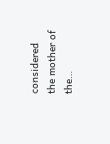considered the mother of the…